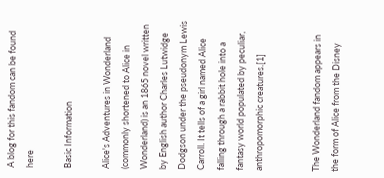A blog for this fandom can be found here

Basic Information

Alice's Adventures in Wonderland (commonly shortened to Alice in Wonderland) is an 1865 novel written by English author Charles Lutwidge Dodgson under the pseudonym Lewis Carroll. It tells of a girl named Alice falling through a rabbit hole into a fantasy world populated by peculiar, anthropomorphic creatures.[1]


The Wonderland fandom appears in the form of Alice from the Disney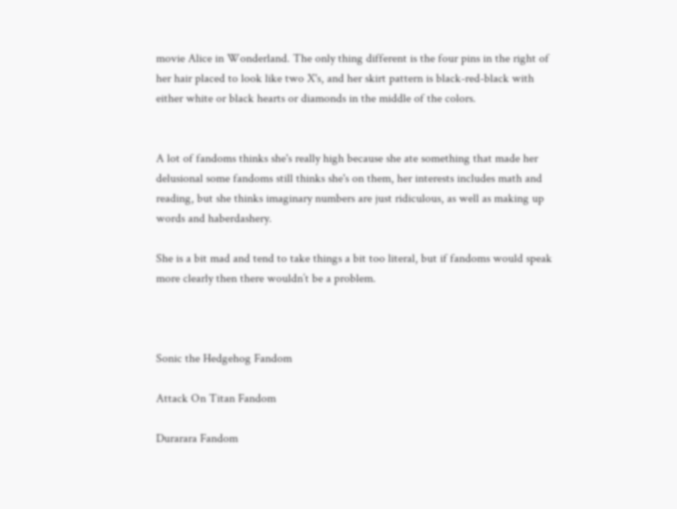movie Alice in Wonderland. The only thing different is the four pins in the right of her hair placed to look like two X's, and her skirt pattern is black-red-black with either white or black hearts or diamonds in the middle of the colors.


A lot of fandoms thinks she's really high because she ate something that made her delusional some fandoms still thinks she's on them, her interests includes math and reading, but she thinks imaginary numbers are just ridiculous, as well as making up words and haberdashery.

She is a bit mad and tend to take things a bit too literal, but if fandoms would speak more clearly then there wouldn’t be a problem.



Sonic the Hedgehog Fandom

Attack On Titan Fandom

Durarara Fandom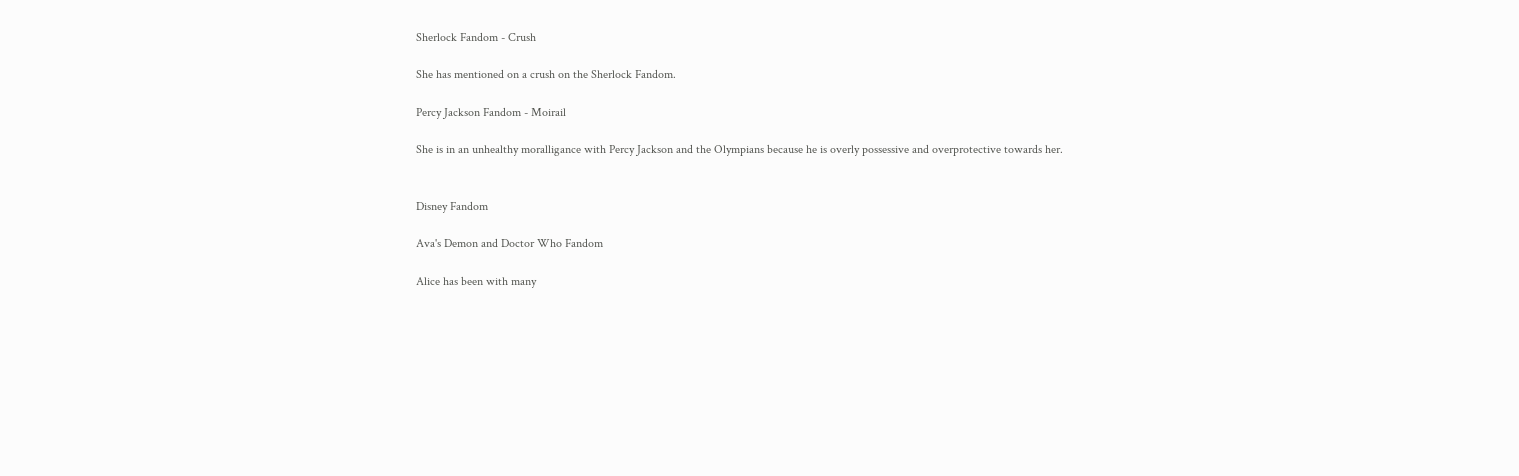Sherlock Fandom - Crush

She has mentioned on a crush on the Sherlock Fandom.

Percy Jackson Fandom - Moirail

She is in an unhealthy moralligance with Percy Jackson and the Olympians because he is overly possessive and overprotective towards her.


Disney Fandom

Ava's Demon and Doctor Who Fandom

Alice has been with many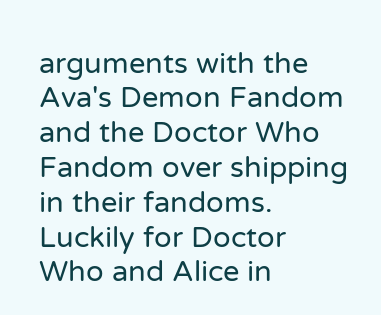arguments with the Ava's Demon Fandom and the Doctor Who Fandom over shipping in their fandoms. Luckily for Doctor Who and Alice in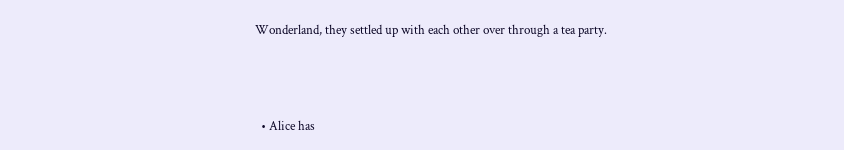Wonderland, they settled up with each other over through a tea party.



  • Alice has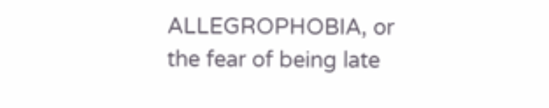ALLEGROPHOBIA, or the fear of being late